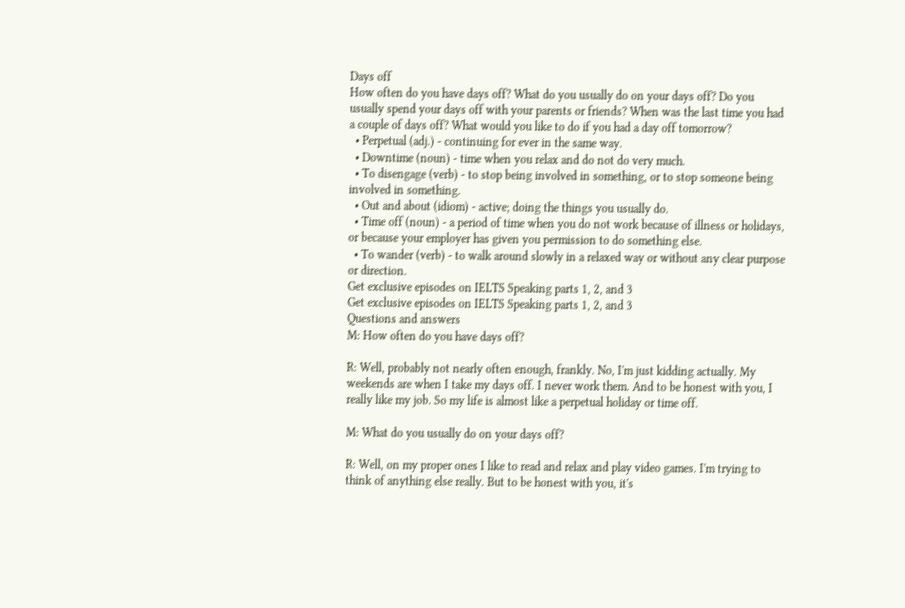Days off
How often do you have days off? What do you usually do on your days off? Do you usually spend your days off with your parents or friends? When was the last time you had a couple of days off? What would you like to do if you had a day off tomorrow?
  • Perpetual (adj.) - continuing for ever in the same way.
  • Downtime (noun) - time when you relax and do not do very much.
  • To disengage (verb) - to stop being involved in something, or to stop someone being involved in something.
  • Out and about (idiom) - active; doing the things you usually do.
  • Time off (noun) - a period of time when you do not work because of illness or holidays, or because your employer has given you permission to do something else.
  • To wander (verb) - to walk around slowly in a relaxed way or without any clear purpose or direction.
Get exclusive episodes on IELTS Speaking parts 1, 2, and 3
Get exclusive episodes on IELTS Speaking parts 1, 2, and 3
Questions and answers
M: How often do you have days off?

R: Well, probably not nearly often enough, frankly. No, I'm just kidding actually. My weekends are when I take my days off. I never work them. And to be honest with you, I really like my job. So my life is almost like a perpetual holiday or time off.

M: What do you usually do on your days off?

R: Well, on my proper ones I like to read and relax and play video games. I'm trying to think of anything else really. But to be honest with you, it's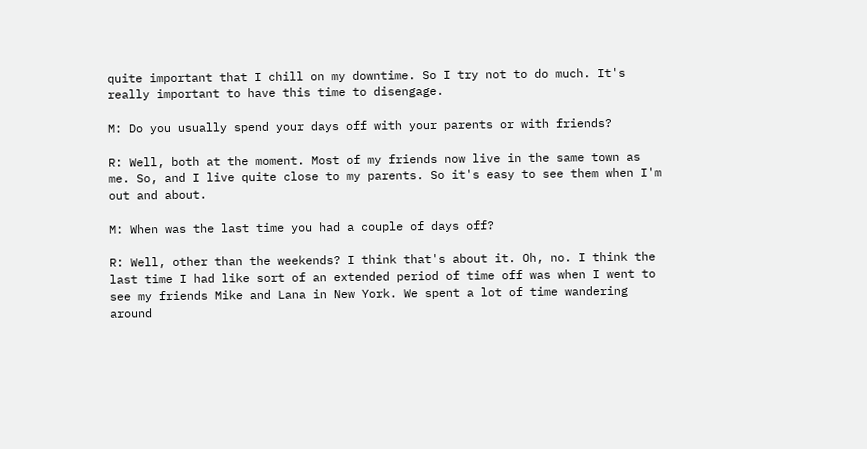quite important that I chill on my downtime. So I try not to do much. It's really important to have this time to disengage.

M: Do you usually spend your days off with your parents or with friends?

R: Well, both at the moment. Most of my friends now live in the same town as me. So, and I live quite close to my parents. So it's easy to see them when I'm out and about.

M: When was the last time you had a couple of days off?

R: Well, other than the weekends? I think that's about it. Oh, no. I think the last time I had like sort of an extended period of time off was when I went to see my friends Mike and Lana in New York. We spent a lot of time wandering around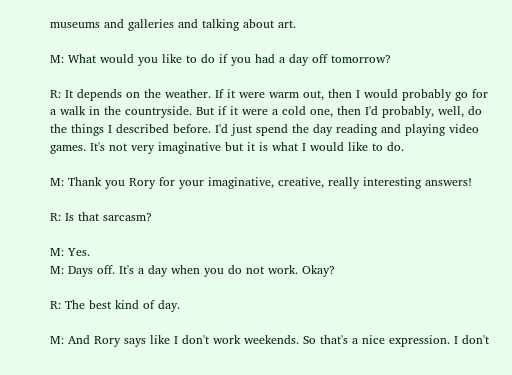museums and galleries and talking about art.

M: What would you like to do if you had a day off tomorrow?

R: It depends on the weather. If it were warm out, then I would probably go for a walk in the countryside. But if it were a cold one, then I'd probably, well, do the things I described before. I'd just spend the day reading and playing video games. It's not very imaginative but it is what I would like to do.

M: Thank you Rory for your imaginative, creative, really interesting answers!

R: Is that sarcasm?

M: Yes.
M: Days off. It's a day when you do not work. Okay?

R: The best kind of day.

M: And Rory says like I don't work weekends. So that's a nice expression. I don't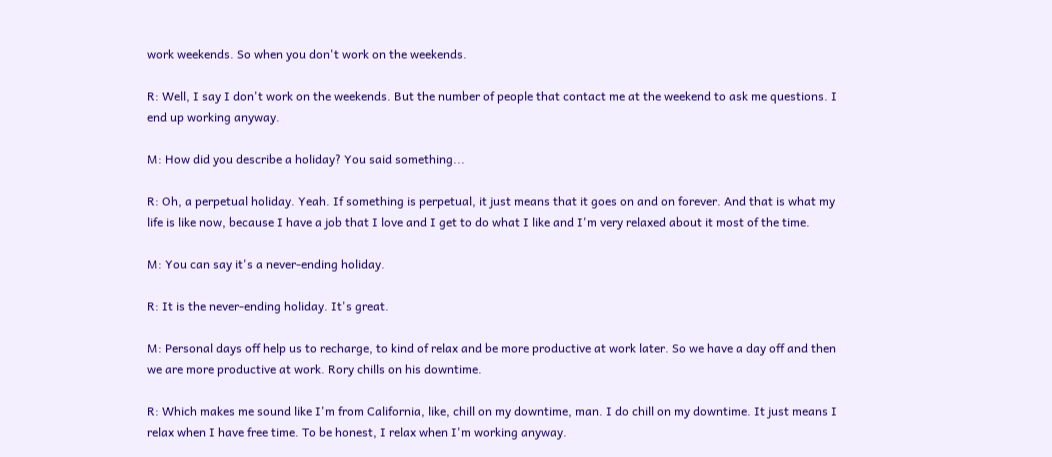work weekends. So when you don't work on the weekends.

R: Well, I say I don't work on the weekends. But the number of people that contact me at the weekend to ask me questions. I end up working anyway.

M: How did you describe a holiday? You said something...

R: Oh, a perpetual holiday. Yeah. If something is perpetual, it just means that it goes on and on forever. And that is what my life is like now, because I have a job that I love and I get to do what I like and I'm very relaxed about it most of the time.

M: You can say it's a never-ending holiday.

R: It is the never-ending holiday. It's great.

M: Personal days off help us to recharge, to kind of relax and be more productive at work later. So we have a day off and then we are more productive at work. Rory chills on his downtime.

R: Which makes me sound like I'm from California, like, chill on my downtime, man. I do chill on my downtime. It just means I relax when I have free time. To be honest, I relax when I'm working anyway.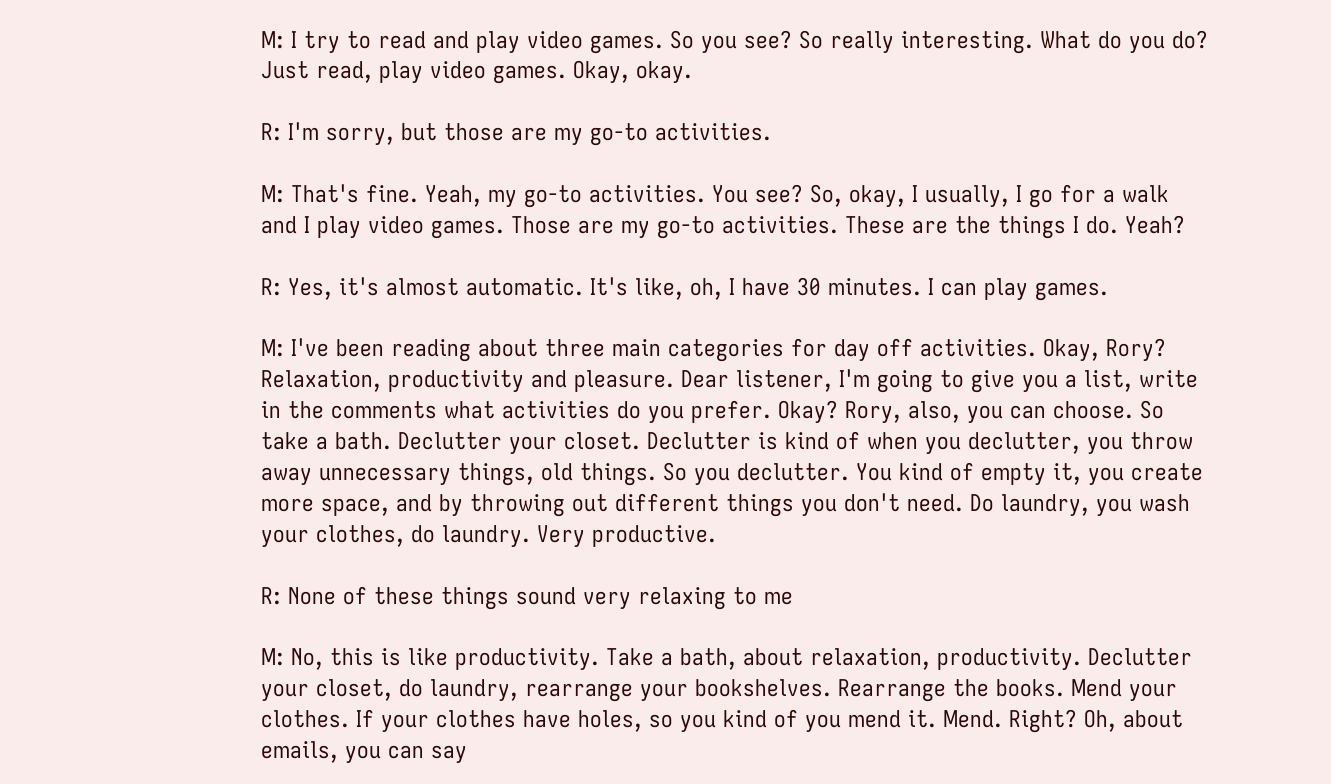M: I try to read and play video games. So you see? So really interesting. What do you do? Just read, play video games. Okay, okay.

R: I'm sorry, but those are my go-to activities.

M: That's fine. Yeah, my go-to activities. You see? So, okay, I usually, I go for a walk and I play video games. Those are my go-to activities. These are the things I do. Yeah?

R: Yes, it's almost automatic. It's like, oh, I have 30 minutes. I can play games.

M: I've been reading about three main categories for day off activities. Okay, Rory? Relaxation, productivity and pleasure. Dear listener, I'm going to give you a list, write in the comments what activities do you prefer. Okay? Rory, also, you can choose. So take a bath. Declutter your closet. Declutter is kind of when you declutter, you throw away unnecessary things, old things. So you declutter. You kind of empty it, you create more space, and by throwing out different things you don't need. Do laundry, you wash your clothes, do laundry. Very productive.

R: None of these things sound very relaxing to me

M: No, this is like productivity. Take a bath, about relaxation, productivity. Declutter your closet, do laundry, rearrange your bookshelves. Rearrange the books. Mend your clothes. If your clothes have holes, so you kind of you mend it. Mend. Right? Oh, about emails, you can say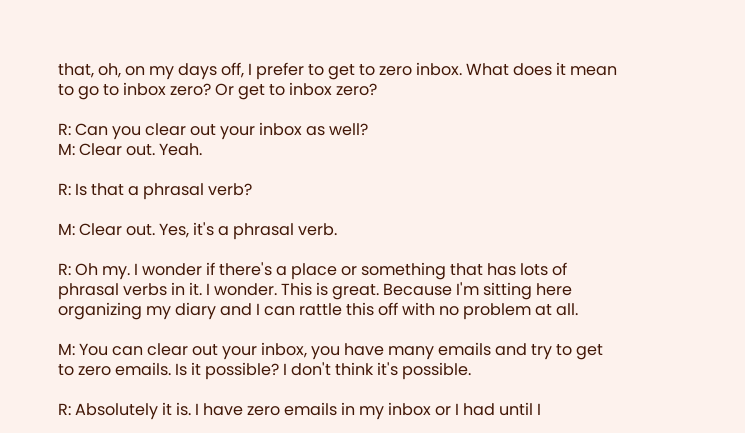that, oh, on my days off, I prefer to get to zero inbox. What does it mean to go to inbox zero? Or get to inbox zero?

R: Can you clear out your inbox as well?
M: Clear out. Yeah.

R: Is that a phrasal verb?

M: Clear out. Yes, it's a phrasal verb.

R: Oh my. I wonder if there's a place or something that has lots of phrasal verbs in it. I wonder. This is great. Because I'm sitting here organizing my diary and I can rattle this off with no problem at all.

M: You can clear out your inbox, you have many emails and try to get to zero emails. Is it possible? I don't think it's possible.

R: Absolutely it is. I have zero emails in my inbox or I had until I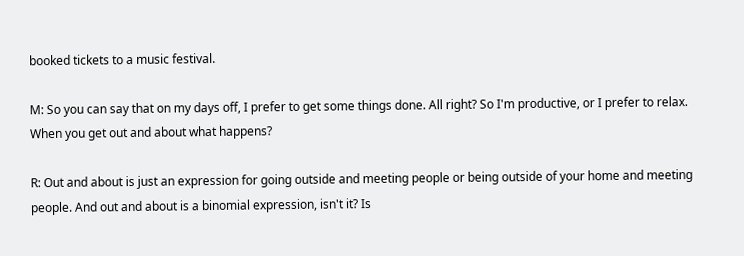booked tickets to a music festival.

M: So you can say that on my days off, I prefer to get some things done. All right? So I'm productive, or I prefer to relax. When you get out and about what happens?

R: Out and about is just an expression for going outside and meeting people or being outside of your home and meeting people. And out and about is a binomial expression, isn't it? Is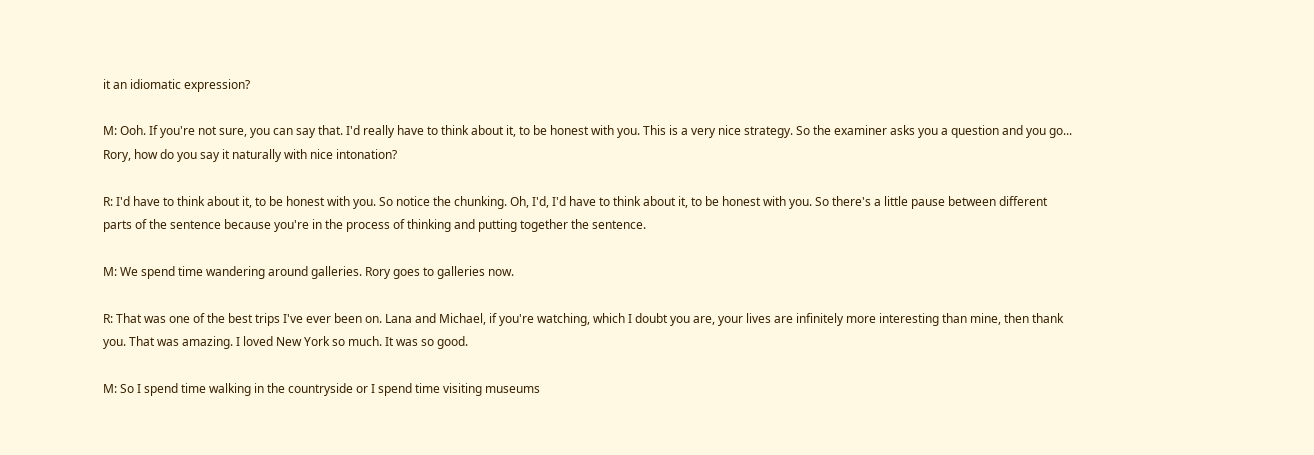it an idiomatic expression?

M: Ooh. If you're not sure, you can say that. I'd really have to think about it, to be honest with you. This is a very nice strategy. So the examiner asks you a question and you go... Rory, how do you say it naturally with nice intonation?

R: I'd have to think about it, to be honest with you. So notice the chunking. Oh, I'd, I'd have to think about it, to be honest with you. So there's a little pause between different parts of the sentence because you're in the process of thinking and putting together the sentence.

M: We spend time wandering around galleries. Rory goes to galleries now.

R: That was one of the best trips I've ever been on. Lana and Michael, if you're watching, which I doubt you are, your lives are infinitely more interesting than mine, then thank you. That was amazing. I loved New York so much. It was so good.

M: So I spend time walking in the countryside or I spend time visiting museums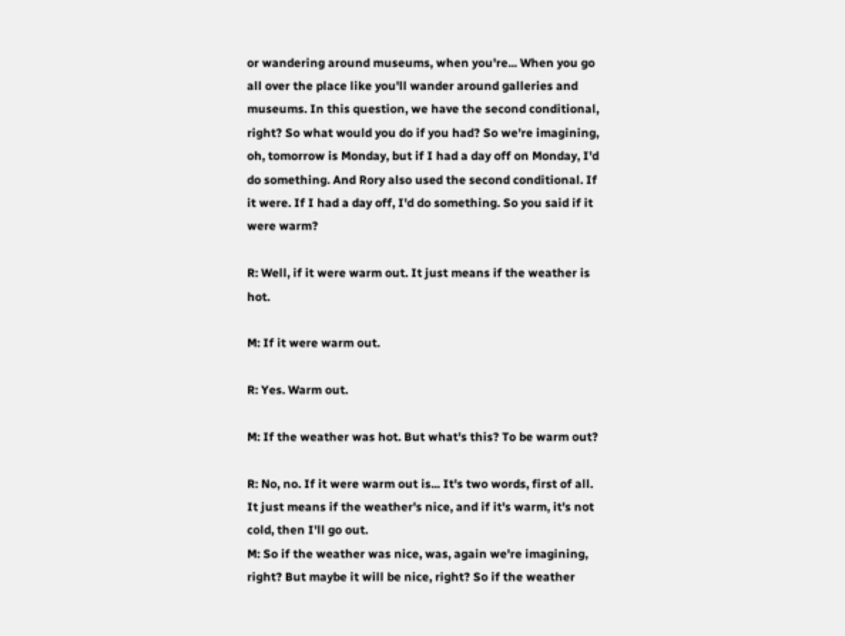or wandering around museums, when you're... When you go all over the place like you'll wander around galleries and museums. In this question, we have the second conditional, right? So what would you do if you had? So we're imagining, oh, tomorrow is Monday, but if I had a day off on Monday, I'd do something. And Rory also used the second conditional. If it were. If I had a day off, I'd do something. So you said if it were warm?

R: Well, if it were warm out. It just means if the weather is hot.

M: If it were warm out.

R: Yes. Warm out.

M: If the weather was hot. But what's this? To be warm out?

R: No, no. If it were warm out is... It's two words, first of all. It just means if the weather's nice, and if it's warm, it's not cold, then I'll go out.
M: So if the weather was nice, was, again we're imagining, right? But maybe it will be nice, right? So if the weather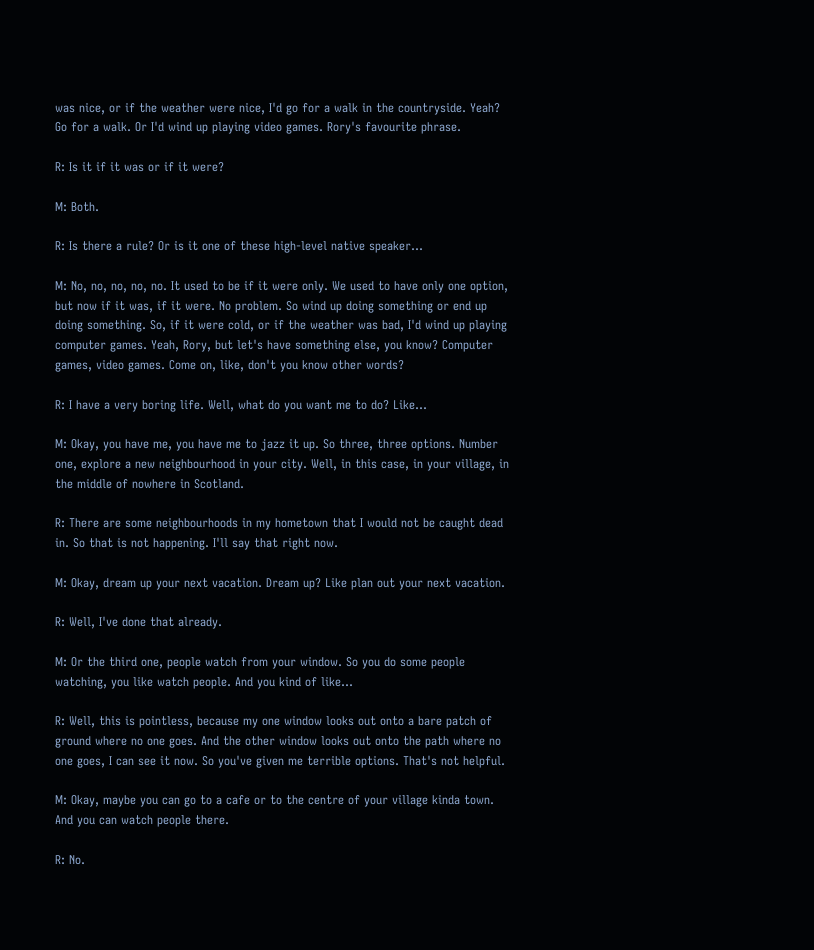was nice, or if the weather were nice, I'd go for a walk in the countryside. Yeah? Go for a walk. Or I'd wind up playing video games. Rory's favourite phrase.

R: Is it if it was or if it were?

M: Both.

R: Is there a rule? Or is it one of these high-level native speaker...

M: No, no, no, no, no. It used to be if it were only. We used to have only one option, but now if it was, if it were. No problem. So wind up doing something or end up doing something. So, if it were cold, or if the weather was bad, I'd wind up playing computer games. Yeah, Rory, but let's have something else, you know? Computer games, video games. Come on, like, don't you know other words?

R: I have a very boring life. Well, what do you want me to do? Like...

M: Okay, you have me, you have me to jazz it up. So three, three options. Number one, explore a new neighbourhood in your city. Well, in this case, in your village, in the middle of nowhere in Scotland.

R: There are some neighbourhoods in my hometown that I would not be caught dead in. So that is not happening. I'll say that right now.

M: Okay, dream up your next vacation. Dream up? Like plan out your next vacation.

R: Well, I've done that already.

M: Or the third one, people watch from your window. So you do some people watching, you like watch people. And you kind of like...

R: Well, this is pointless, because my one window looks out onto a bare patch of ground where no one goes. And the other window looks out onto the path where no one goes, I can see it now. So you've given me terrible options. That's not helpful.

M: Okay, maybe you can go to a cafe or to the centre of your village kinda town. And you can watch people there.

R: No.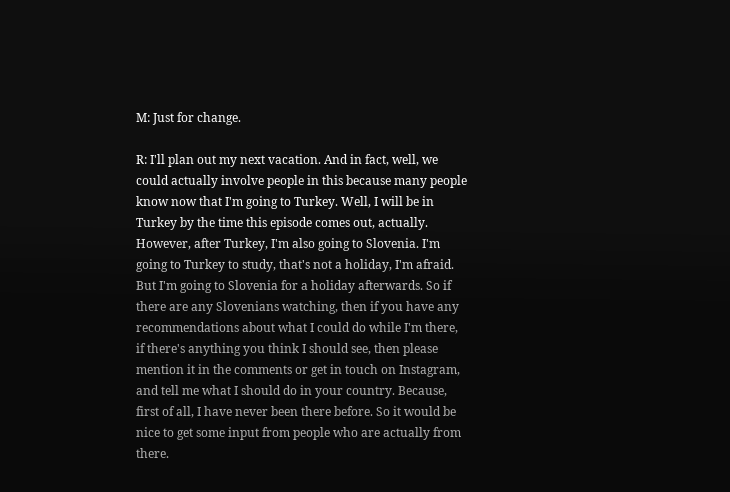M: Just for change.

R: I'll plan out my next vacation. And in fact, well, we could actually involve people in this because many people know now that I'm going to Turkey. Well, I will be in Turkey by the time this episode comes out, actually. However, after Turkey, I'm also going to Slovenia. I'm going to Turkey to study, that's not a holiday, I'm afraid. But I'm going to Slovenia for a holiday afterwards. So if there are any Slovenians watching, then if you have any recommendations about what I could do while I'm there, if there's anything you think I should see, then please mention it in the comments or get in touch on Instagram, and tell me what I should do in your country. Because, first of all, I have never been there before. So it would be nice to get some input from people who are actually from there.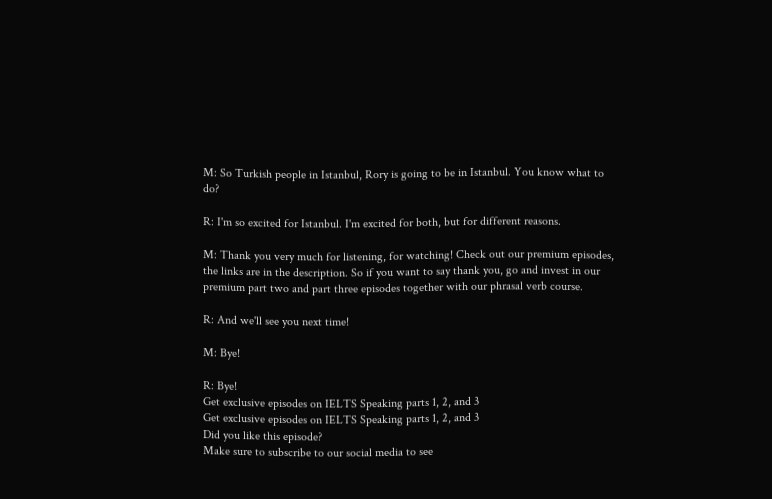M: So Turkish people in Istanbul, Rory is going to be in Istanbul. You know what to do?

R: I'm so excited for Istanbul. I'm excited for both, but for different reasons.

M: Thank you very much for listening, for watching! Check out our premium episodes, the links are in the description. So if you want to say thank you, go and invest in our premium part two and part three episodes together with our phrasal verb course.

R: And we'll see you next time!

M: Bye!

R: Bye!
Get exclusive episodes on IELTS Speaking parts 1, 2, and 3
Get exclusive episodes on IELTS Speaking parts 1, 2, and 3
Did you like this episode?
Make sure to subscribe to our social media to see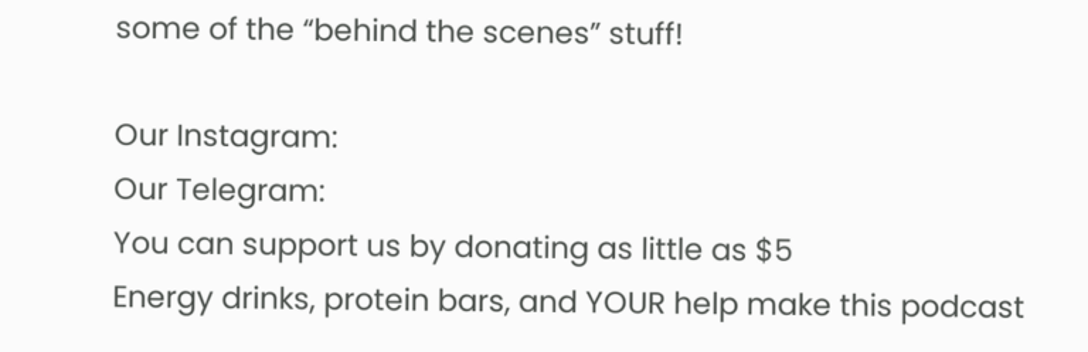some of the “behind the scenes” stuff!

Our Instagram:
Our Telegram:
You can support us by donating as little as $5
Energy drinks, protein bars, and YOUR help make this podcast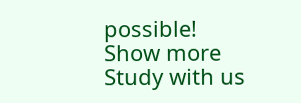possible!
Show more
Study with us